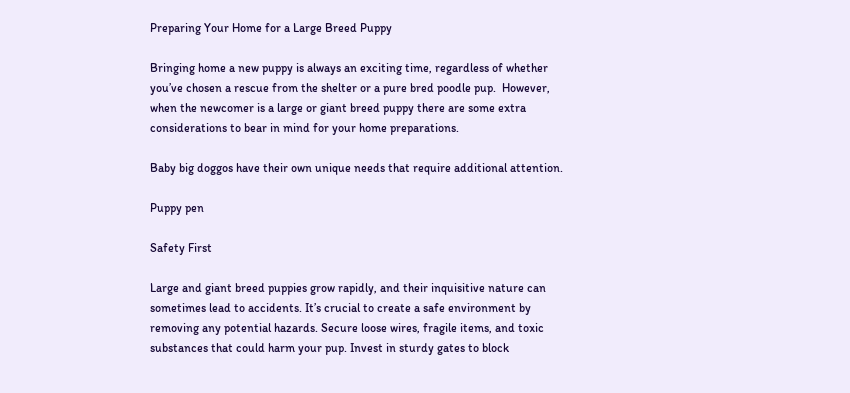Preparing Your Home for a Large Breed Puppy

Bringing home a new puppy is always an exciting time, regardless of whether you’ve chosen a rescue from the shelter or a pure bred poodle pup.  However, when the newcomer is a large or giant breed puppy there are some extra considerations to bear in mind for your home preparations.

Baby big doggos have their own unique needs that require additional attention.

Puppy pen

Safety First

Large and giant breed puppies grow rapidly, and their inquisitive nature can sometimes lead to accidents. It’s crucial to create a safe environment by removing any potential hazards. Secure loose wires, fragile items, and toxic substances that could harm your pup. Invest in sturdy gates to block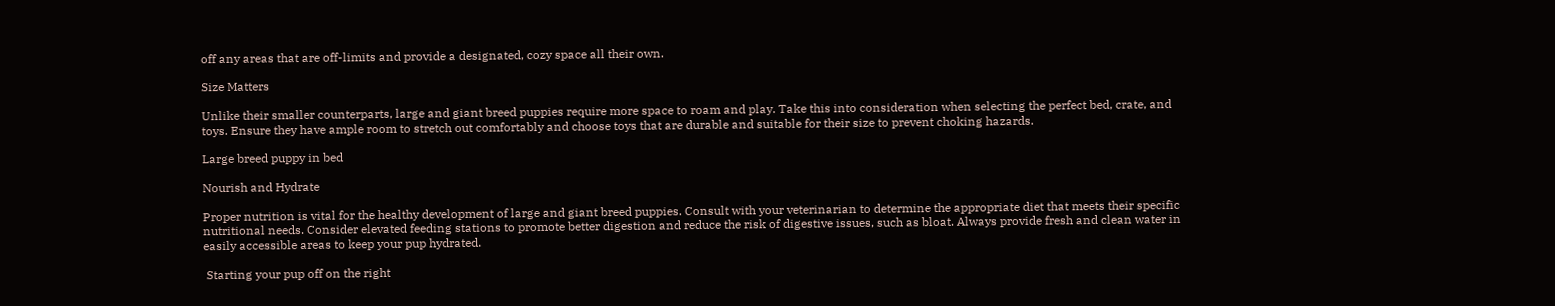off any areas that are off-limits and provide a designated, cozy space all their own.

Size Matters

Unlike their smaller counterparts, large and giant breed puppies require more space to roam and play. Take this into consideration when selecting the perfect bed, crate, and toys. Ensure they have ample room to stretch out comfortably and choose toys that are durable and suitable for their size to prevent choking hazards.

Large breed puppy in bed

Nourish and Hydrate

Proper nutrition is vital for the healthy development of large and giant breed puppies. Consult with your veterinarian to determine the appropriate diet that meets their specific nutritional needs. Consider elevated feeding stations to promote better digestion and reduce the risk of digestive issues, such as bloat. Always provide fresh and clean water in easily accessible areas to keep your pup hydrated.

 Starting your pup off on the right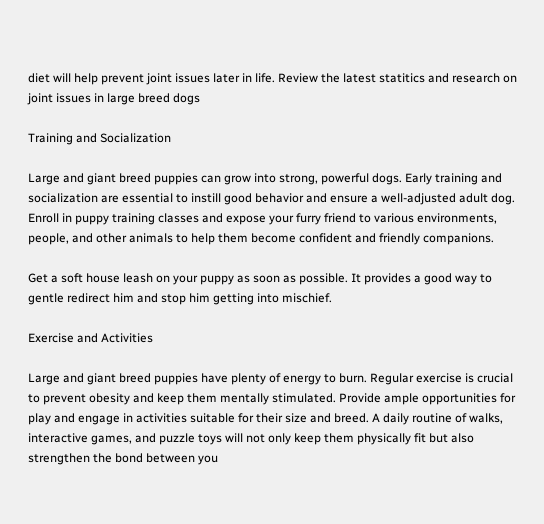diet will help prevent joint issues later in life. Review the latest statitics and research on joint issues in large breed dogs

Training and Socialization

Large and giant breed puppies can grow into strong, powerful dogs. Early training and socialization are essential to instill good behavior and ensure a well-adjusted adult dog. Enroll in puppy training classes and expose your furry friend to various environments, people, and other animals to help them become confident and friendly companions.

Get a soft house leash on your puppy as soon as possible. It provides a good way to gentle redirect him and stop him getting into mischief.

Exercise and Activities

Large and giant breed puppies have plenty of energy to burn. Regular exercise is crucial to prevent obesity and keep them mentally stimulated. Provide ample opportunities for play and engage in activities suitable for their size and breed. A daily routine of walks, interactive games, and puzzle toys will not only keep them physically fit but also strengthen the bond between you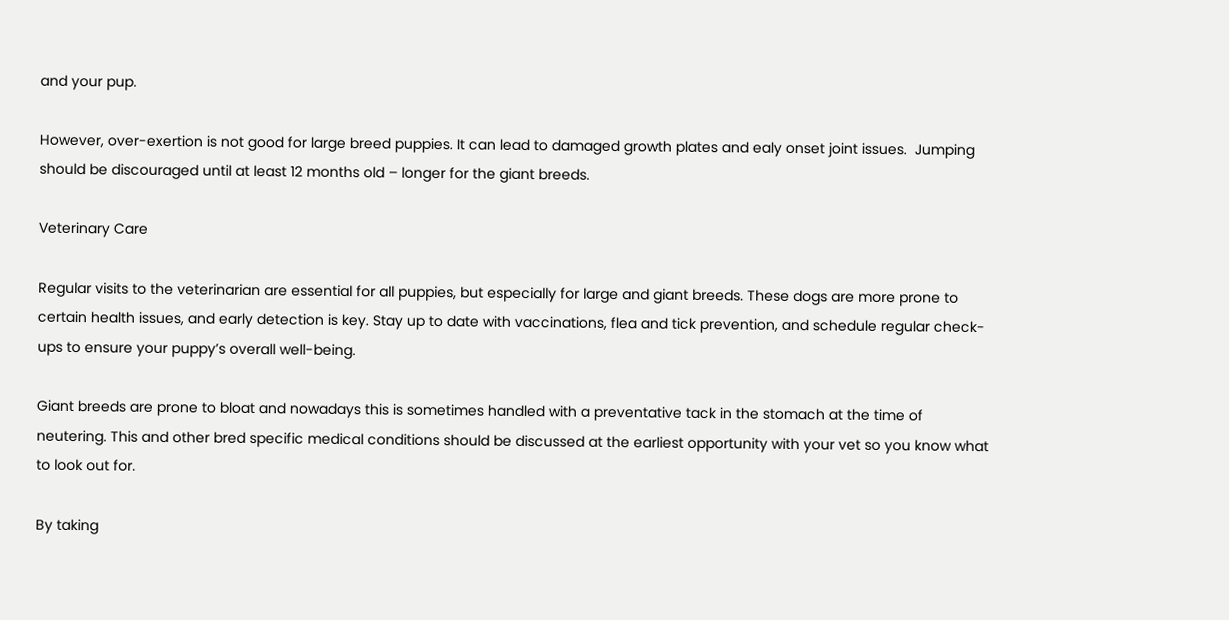and your pup.

However, over-exertion is not good for large breed puppies. It can lead to damaged growth plates and ealy onset joint issues.  Jumping should be discouraged until at least 12 months old – longer for the giant breeds.

Veterinary Care

Regular visits to the veterinarian are essential for all puppies, but especially for large and giant breeds. These dogs are more prone to certain health issues, and early detection is key. Stay up to date with vaccinations, flea and tick prevention, and schedule regular check-ups to ensure your puppy’s overall well-being.

Giant breeds are prone to bloat and nowadays this is sometimes handled with a preventative tack in the stomach at the time of neutering. This and other bred specific medical conditions should be discussed at the earliest opportunity with your vet so you know what to look out for.

By taking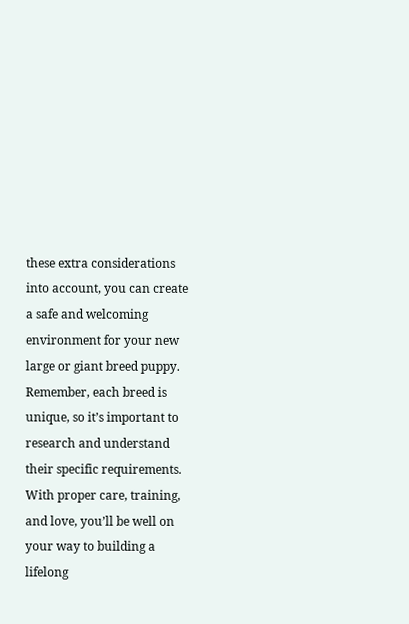these extra considerations into account, you can create a safe and welcoming environment for your new large or giant breed puppy. Remember, each breed is unique, so it’s important to research and understand their specific requirements. With proper care, training, and love, you’ll be well on your way to building a lifelong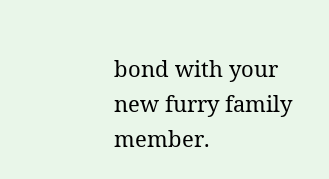bond with your new furry family member.